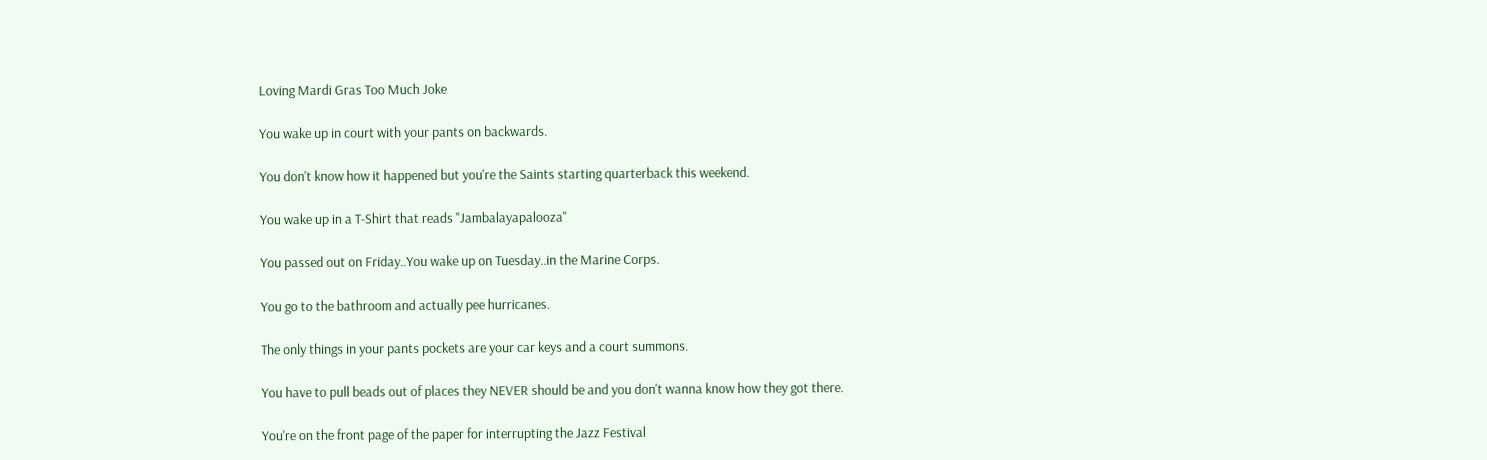Loving Mardi Gras Too Much Joke

You wake up in court with your pants on backwards.

You don't know how it happened but you're the Saints starting quarterback this weekend.

You wake up in a T-Shirt that reads "Jambalayapalooza"

You passed out on Friday..You wake up on Tuesday..in the Marine Corps.

You go to the bathroom and actually pee hurricanes.

The only things in your pants pockets are your car keys and a court summons.

You have to pull beads out of places they NEVER should be and you don't wanna know how they got there.

You're on the front page of the paper for interrupting the Jazz Festival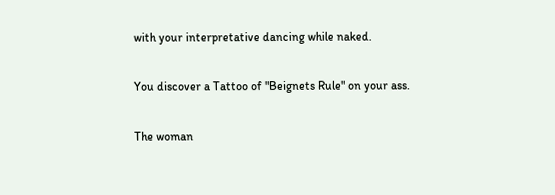with your interpretative dancing while naked.

You discover a Tattoo of "Beignets Rule" on your ass.

The woman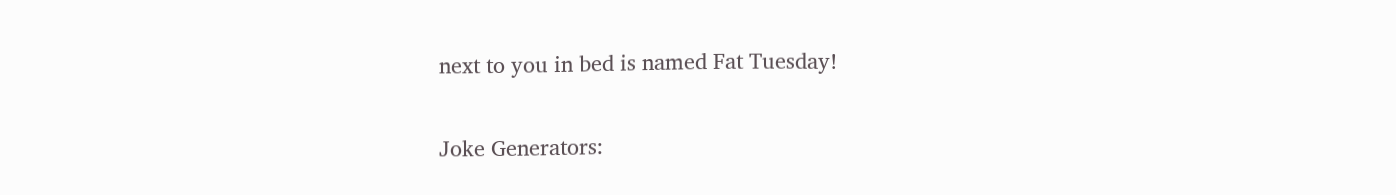next to you in bed is named Fat Tuesday!

Joke Generators: